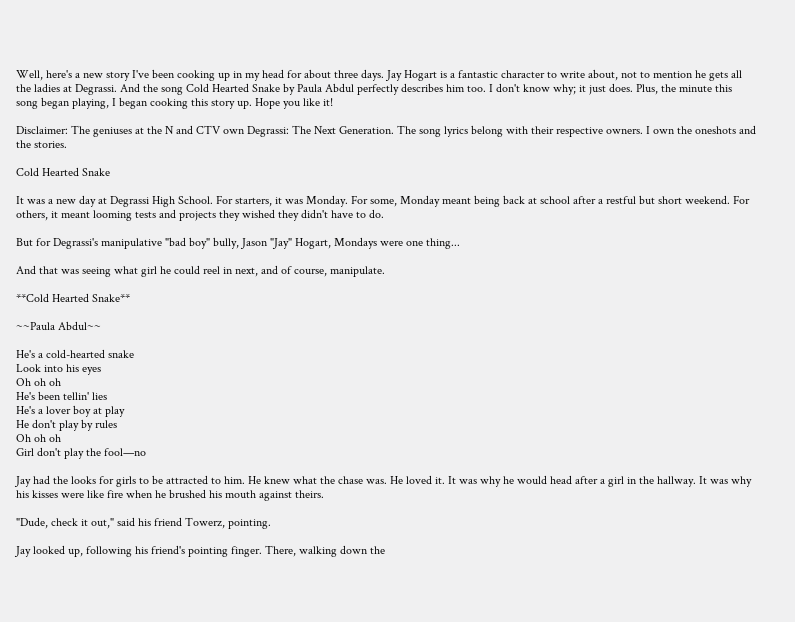Well, here's a new story I've been cooking up in my head for about three days. Jay Hogart is a fantastic character to write about, not to mention he gets all the ladies at Degrassi. And the song Cold Hearted Snake by Paula Abdul perfectly describes him too. I don't know why; it just does. Plus, the minute this song began playing, I began cooking this story up. Hope you like it!

Disclaimer: The geniuses at the N and CTV own Degrassi: The Next Generation. The song lyrics belong with their respective owners. I own the oneshots and the stories.

Cold Hearted Snake

It was a new day at Degrassi High School. For starters, it was Monday. For some, Monday meant being back at school after a restful but short weekend. For others, it meant looming tests and projects they wished they didn't have to do.

But for Degrassi's manipulative "bad boy" bully, Jason "Jay" Hogart, Mondays were one thing...

And that was seeing what girl he could reel in next, and of course, manipulate.

**Cold Hearted Snake**

~~Paula Abdul~~

He's a cold-hearted snake
Look into his eyes
Oh oh oh
He's been tellin' lies
He's a lover boy at play
He don't play by rules
Oh oh oh
Girl don't play the fool—no

Jay had the looks for girls to be attracted to him. He knew what the chase was. He loved it. It was why he would head after a girl in the hallway. It was why his kisses were like fire when he brushed his mouth against theirs.

"Dude, check it out," said his friend Towerz, pointing.

Jay looked up, following his friend's pointing finger. There, walking down the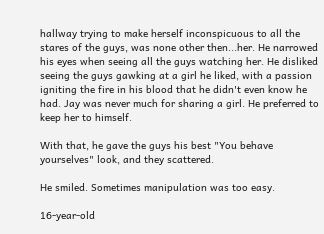hallway trying to make herself inconspicuous to all the stares of the guys, was none other then...her. He narrowed his eyes when seeing all the guys watching her. He disliked seeing the guys gawking at a girl he liked, with a passion igniting the fire in his blood that he didn't even know he had. Jay was never much for sharing a girl. He preferred to keep her to himself.

With that, he gave the guys his best "You behave yourselves" look, and they scattered.

He smiled. Sometimes manipulation was too easy.

16-year-old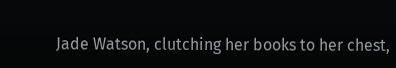Jade Watson, clutching her books to her chest,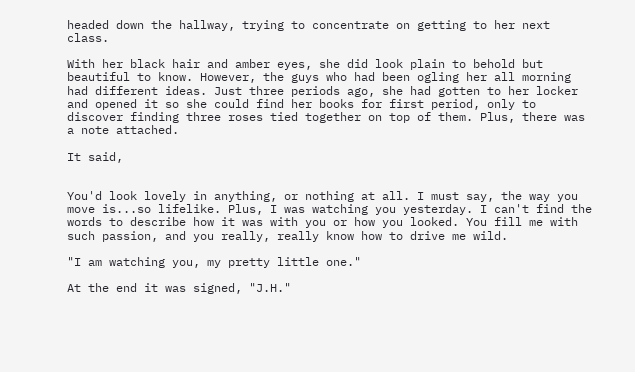headed down the hallway, trying to concentrate on getting to her next class.

With her black hair and amber eyes, she did look plain to behold but beautiful to know. However, the guys who had been ogling her all morning had different ideas. Just three periods ago, she had gotten to her locker and opened it so she could find her books for first period, only to discover finding three roses tied together on top of them. Plus, there was a note attached.

It said,


You'd look lovely in anything, or nothing at all. I must say, the way you move is...so lifelike. Plus, I was watching you yesterday. I can't find the words to describe how it was with you or how you looked. You fill me with such passion, and you really, really know how to drive me wild.

"I am watching you, my pretty little one."

At the end it was signed, "J.H."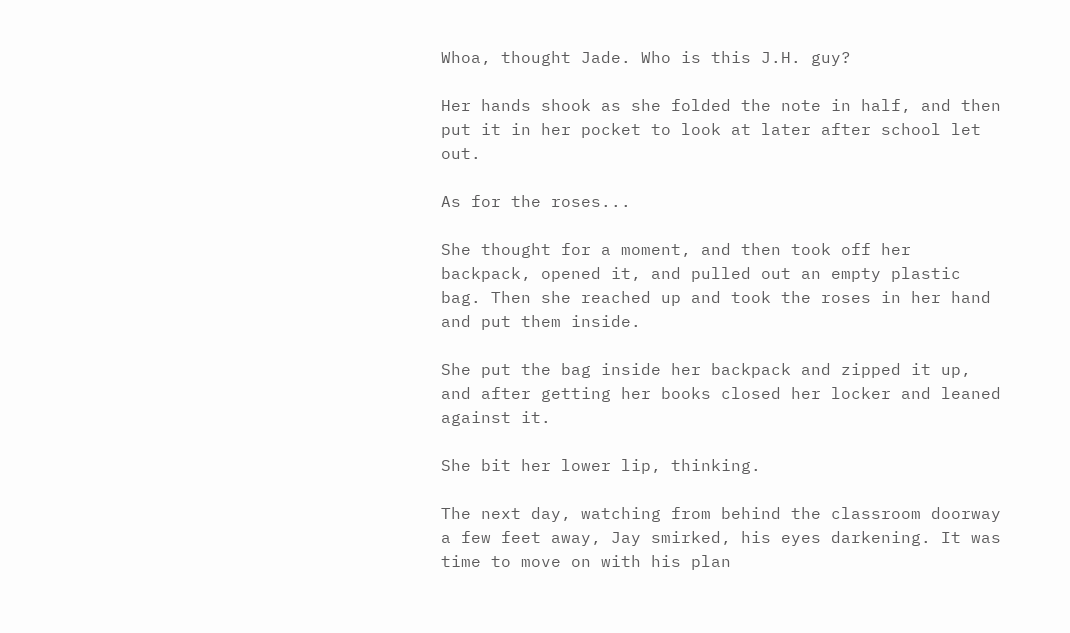Whoa, thought Jade. Who is this J.H. guy?

Her hands shook as she folded the note in half, and then put it in her pocket to look at later after school let out.

As for the roses...

She thought for a moment, and then took off her backpack, opened it, and pulled out an empty plastic bag. Then she reached up and took the roses in her hand and put them inside.

She put the bag inside her backpack and zipped it up, and after getting her books closed her locker and leaned against it.

She bit her lower lip, thinking.

The next day, watching from behind the classroom doorway a few feet away, Jay smirked, his eyes darkening. It was time to move on with his plan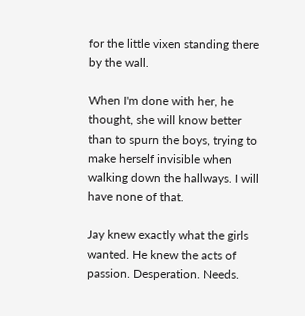for the little vixen standing there by the wall.

When I'm done with her, he thought, she will know better than to spurn the boys, trying to make herself invisible when walking down the hallways. I will have none of that.

Jay knew exactly what the girls wanted. He knew the acts of passion. Desperation. Needs.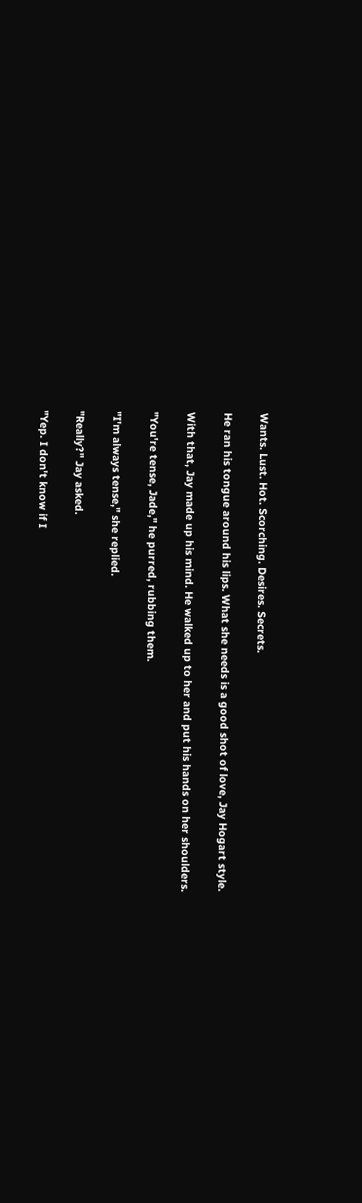Wants. Lust. Hot. Scorching. Desires. Secrets.

He ran his tongue around his lips. What she needs is a good shot of love, Jay Hogart style.

With that, Jay made up his mind. He walked up to her and put his hands on her shoulders.

"You're tense, Jade," he purred, rubbing them.

"I'm always tense," she replied.

"Really?" Jay asked.

"Yep. I don't know if I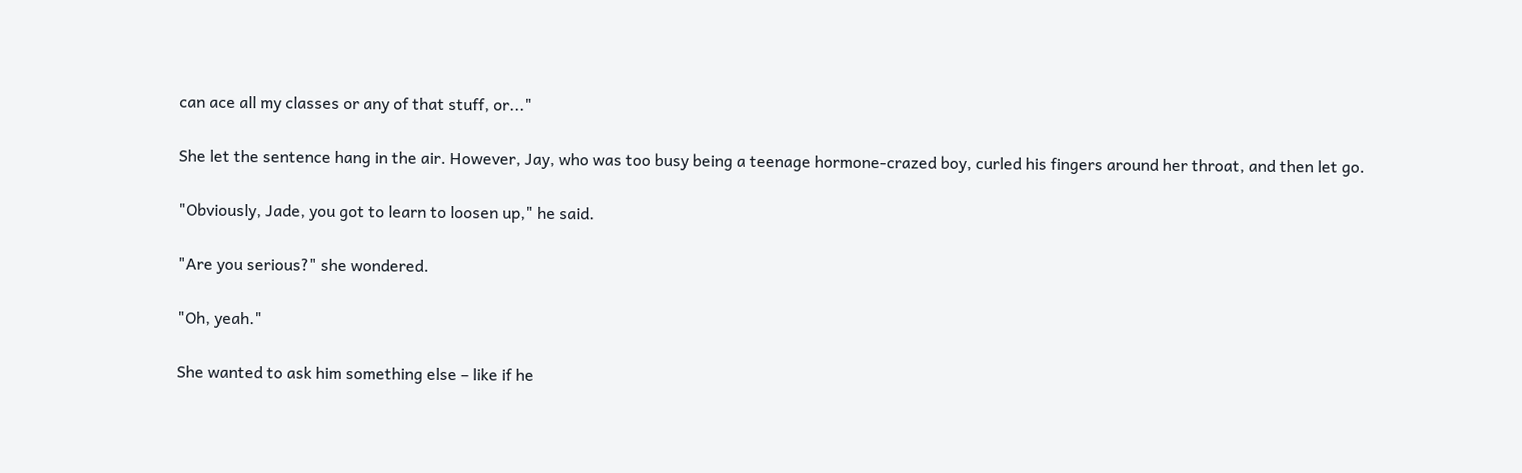can ace all my classes or any of that stuff, or..."

She let the sentence hang in the air. However, Jay, who was too busy being a teenage hormone-crazed boy, curled his fingers around her throat, and then let go.

"Obviously, Jade, you got to learn to loosen up," he said.

"Are you serious?" she wondered.

"Oh, yeah."

She wanted to ask him something else – like if he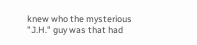knew who the mysterious "J.H." guy was that had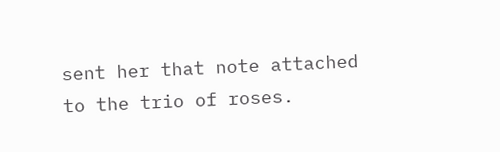sent her that note attached to the trio of roses.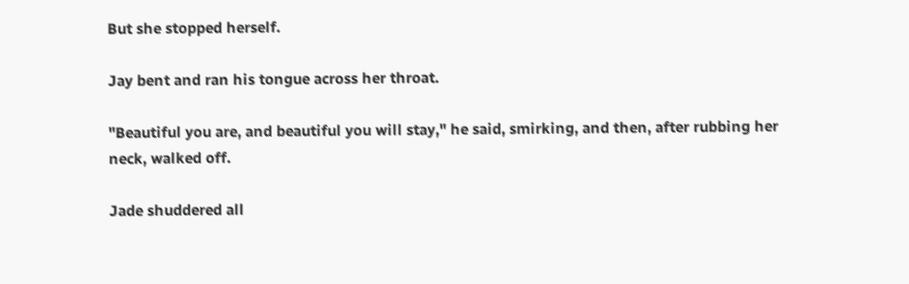But she stopped herself.

Jay bent and ran his tongue across her throat.

"Beautiful you are, and beautiful you will stay," he said, smirking, and then, after rubbing her neck, walked off.

Jade shuddered all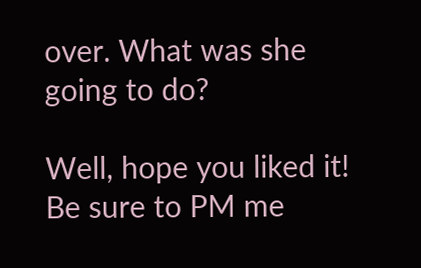over. What was she going to do?

Well, hope you liked it! Be sure to PM me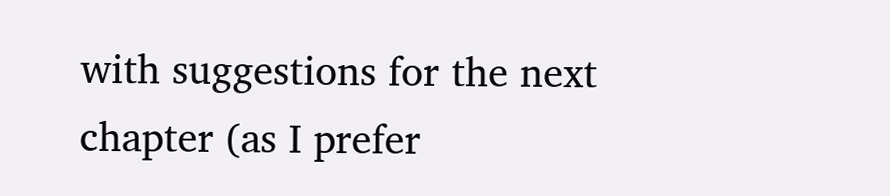with suggestions for the next chapter (as I prefer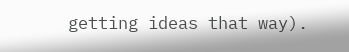getting ideas that way).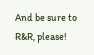And be sure to R&R, please!